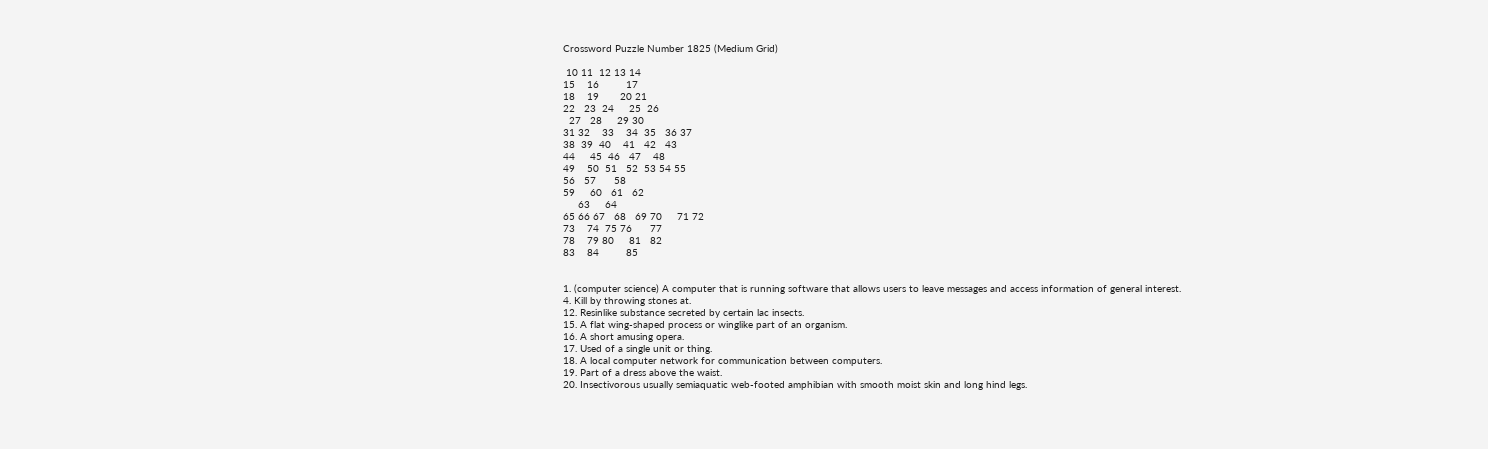Crossword Puzzle Number 1825 (Medium Grid)

 10 11  12 13 14
15    16         17
18    19       20 21
22   23  24     25  26
  27   28     29 30
31 32    33    34  35   36 37
38  39  40    41   42   43
44     45  46   47    48
49    50  51   52  53 54 55
56   57      58
59     60   61   62
     63     64
65 66 67   68   69 70     71 72
73    74  75 76      77
78    79 80     81   82
83    84         85


1. (computer science) A computer that is running software that allows users to leave messages and access information of general interest.
4. Kill by throwing stones at.
12. Resinlike substance secreted by certain lac insects.
15. A flat wing-shaped process or winglike part of an organism.
16. A short amusing opera.
17. Used of a single unit or thing.
18. A local computer network for communication between computers.
19. Part of a dress above the waist.
20. Insectivorous usually semiaquatic web-footed amphibian with smooth moist skin and long hind legs.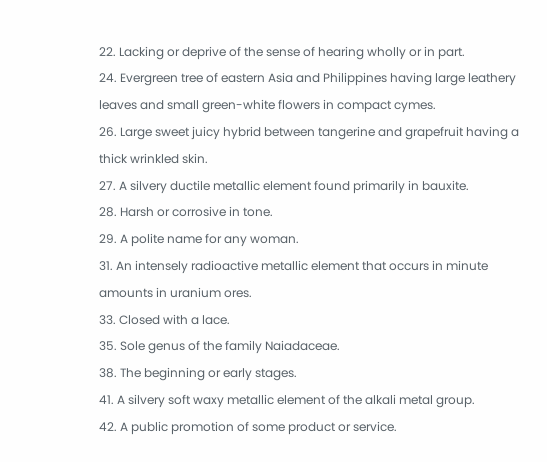22. Lacking or deprive of the sense of hearing wholly or in part.
24. Evergreen tree of eastern Asia and Philippines having large leathery leaves and small green-white flowers in compact cymes.
26. Large sweet juicy hybrid between tangerine and grapefruit having a thick wrinkled skin.
27. A silvery ductile metallic element found primarily in bauxite.
28. Harsh or corrosive in tone.
29. A polite name for any woman.
31. An intensely radioactive metallic element that occurs in minute amounts in uranium ores.
33. Closed with a lace.
35. Sole genus of the family Naiadaceae.
38. The beginning or early stages.
41. A silvery soft waxy metallic element of the alkali metal group.
42. A public promotion of some product or service.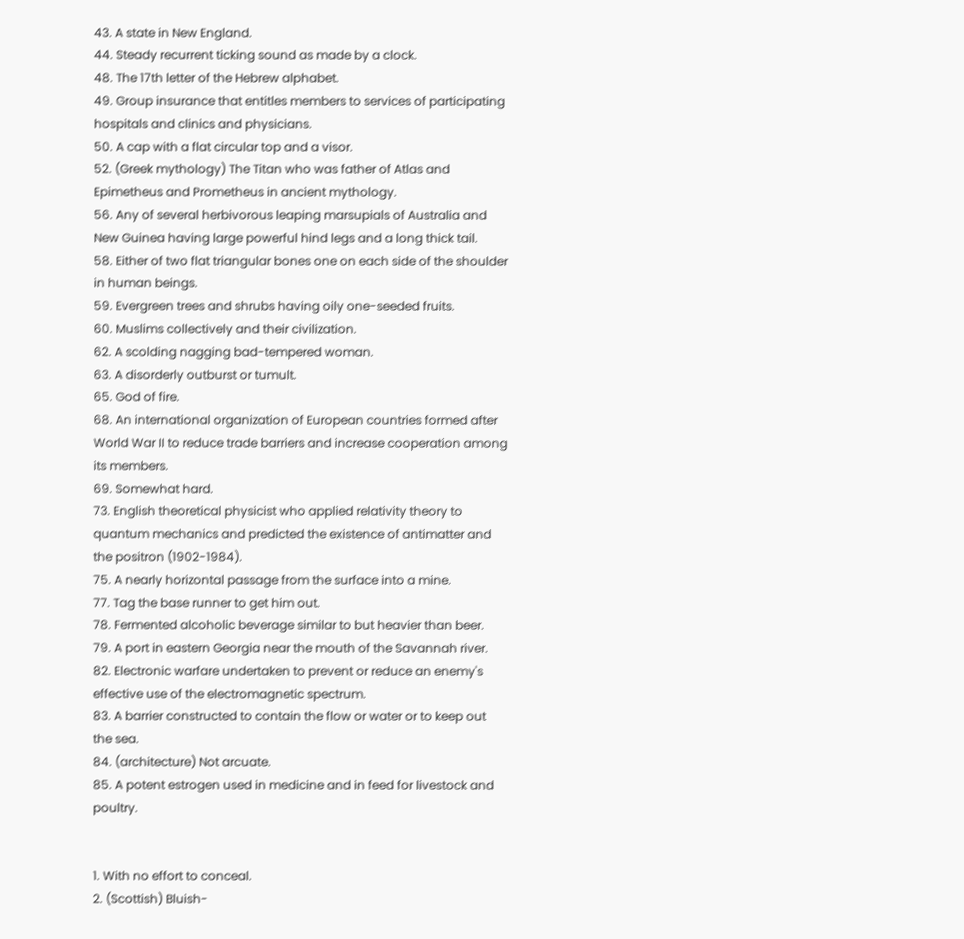43. A state in New England.
44. Steady recurrent ticking sound as made by a clock.
48. The 17th letter of the Hebrew alphabet.
49. Group insurance that entitles members to services of participating hospitals and clinics and physicians.
50. A cap with a flat circular top and a visor.
52. (Greek mythology) The Titan who was father of Atlas and Epimetheus and Prometheus in ancient mythology.
56. Any of several herbivorous leaping marsupials of Australia and New Guinea having large powerful hind legs and a long thick tail.
58. Either of two flat triangular bones one on each side of the shoulder in human beings.
59. Evergreen trees and shrubs having oily one-seeded fruits.
60. Muslims collectively and their civilization.
62. A scolding nagging bad-tempered woman.
63. A disorderly outburst or tumult.
65. God of fire.
68. An international organization of European countries formed after World War II to reduce trade barriers and increase cooperation among its members.
69. Somewhat hard.
73. English theoretical physicist who applied relativity theory to quantum mechanics and predicted the existence of antimatter and the positron (1902-1984).
75. A nearly horizontal passage from the surface into a mine.
77. Tag the base runner to get him out.
78. Fermented alcoholic beverage similar to but heavier than beer.
79. A port in eastern Georgia near the mouth of the Savannah river.
82. Electronic warfare undertaken to prevent or reduce an enemy's effective use of the electromagnetic spectrum.
83. A barrier constructed to contain the flow or water or to keep out the sea.
84. (architecture) Not arcuate.
85. A potent estrogen used in medicine and in feed for livestock and poultry.


1. With no effort to conceal.
2. (Scottish) Bluish-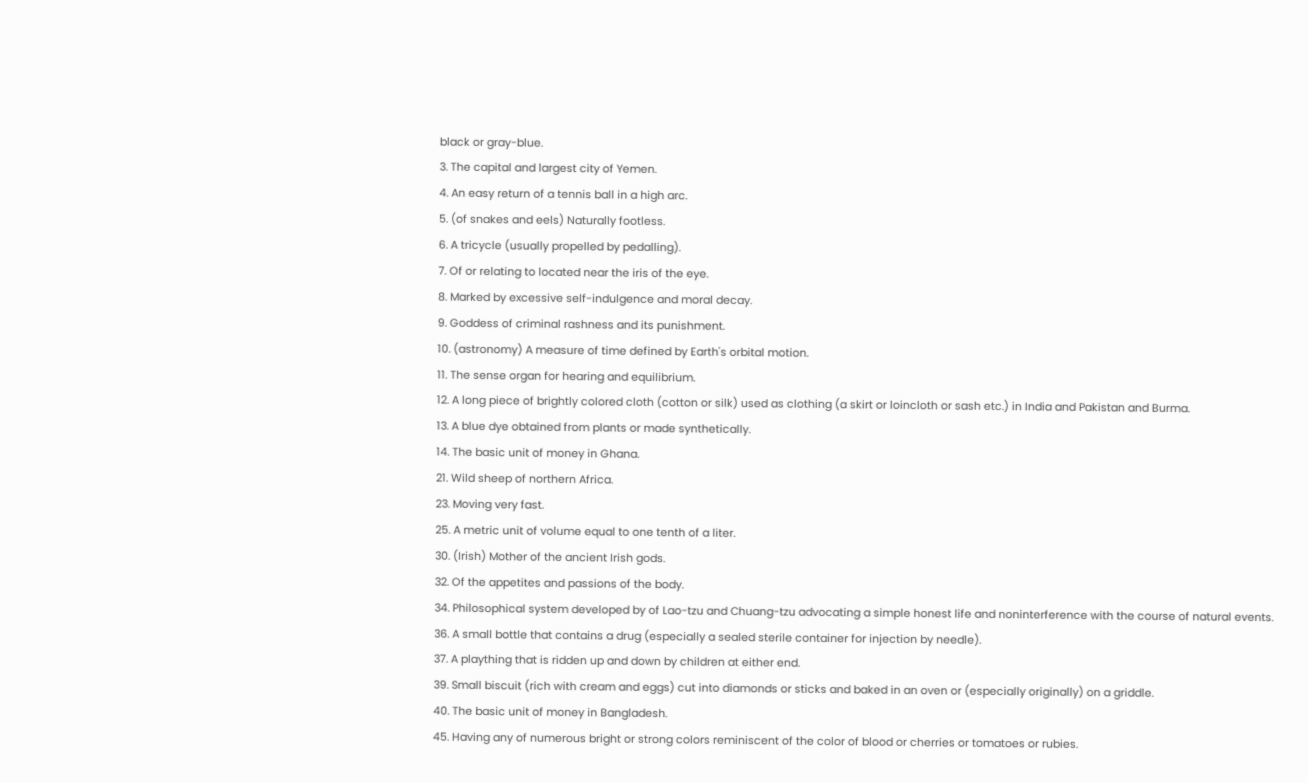black or gray-blue.
3. The capital and largest city of Yemen.
4. An easy return of a tennis ball in a high arc.
5. (of snakes and eels) Naturally footless.
6. A tricycle (usually propelled by pedalling).
7. Of or relating to located near the iris of the eye.
8. Marked by excessive self-indulgence and moral decay.
9. Goddess of criminal rashness and its punishment.
10. (astronomy) A measure of time defined by Earth's orbital motion.
11. The sense organ for hearing and equilibrium.
12. A long piece of brightly colored cloth (cotton or silk) used as clothing (a skirt or loincloth or sash etc.) in India and Pakistan and Burma.
13. A blue dye obtained from plants or made synthetically.
14. The basic unit of money in Ghana.
21. Wild sheep of northern Africa.
23. Moving very fast.
25. A metric unit of volume equal to one tenth of a liter.
30. (Irish) Mother of the ancient Irish gods.
32. Of the appetites and passions of the body.
34. Philosophical system developed by of Lao-tzu and Chuang-tzu advocating a simple honest life and noninterference with the course of natural events.
36. A small bottle that contains a drug (especially a sealed sterile container for injection by needle).
37. A plaything that is ridden up and down by children at either end.
39. Small biscuit (rich with cream and eggs) cut into diamonds or sticks and baked in an oven or (especially originally) on a griddle.
40. The basic unit of money in Bangladesh.
45. Having any of numerous bright or strong colors reminiscent of the color of blood or cherries or tomatoes or rubies.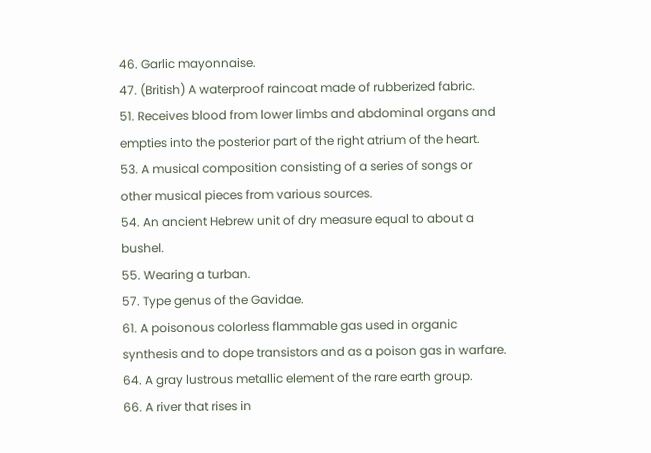46. Garlic mayonnaise.
47. (British) A waterproof raincoat made of rubberized fabric.
51. Receives blood from lower limbs and abdominal organs and empties into the posterior part of the right atrium of the heart.
53. A musical composition consisting of a series of songs or other musical pieces from various sources.
54. An ancient Hebrew unit of dry measure equal to about a bushel.
55. Wearing a turban.
57. Type genus of the Gavidae.
61. A poisonous colorless flammable gas used in organic synthesis and to dope transistors and as a poison gas in warfare.
64. A gray lustrous metallic element of the rare earth group.
66. A river that rises in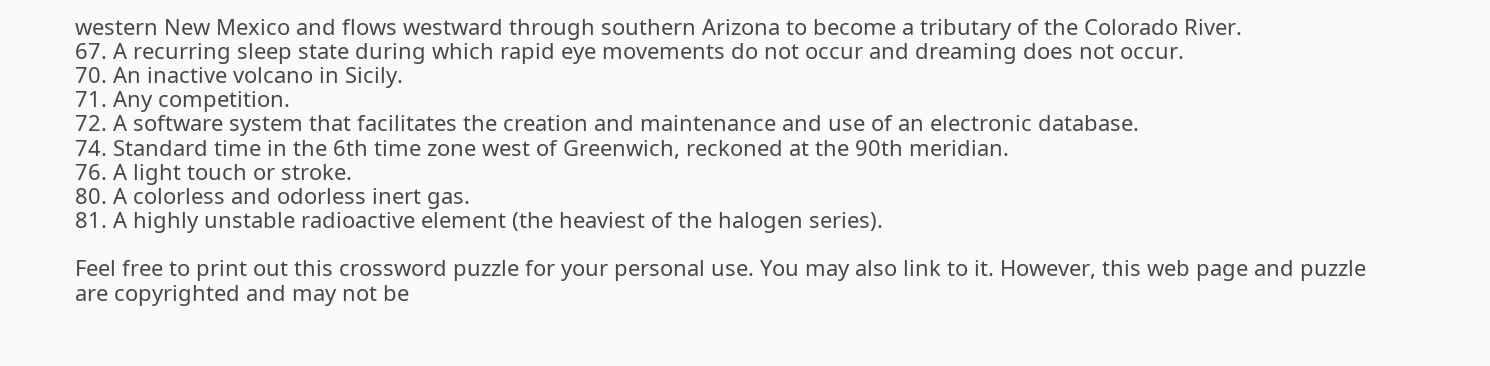western New Mexico and flows westward through southern Arizona to become a tributary of the Colorado River.
67. A recurring sleep state during which rapid eye movements do not occur and dreaming does not occur.
70. An inactive volcano in Sicily.
71. Any competition.
72. A software system that facilitates the creation and maintenance and use of an electronic database.
74. Standard time in the 6th time zone west of Greenwich, reckoned at the 90th meridian.
76. A light touch or stroke.
80. A colorless and odorless inert gas.
81. A highly unstable radioactive element (the heaviest of the halogen series).

Feel free to print out this crossword puzzle for your personal use. You may also link to it. However, this web page and puzzle are copyrighted and may not be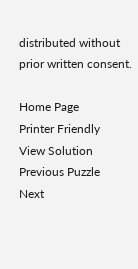distributed without prior written consent.

Home Page
Printer Friendly
View Solution
Previous Puzzle
Next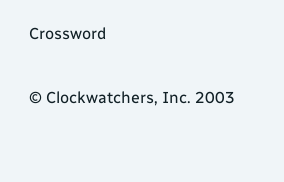Crossword

© Clockwatchers, Inc. 2003